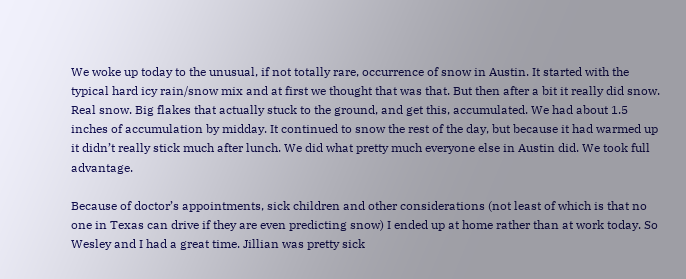We woke up today to the unusual, if not totally rare, occurrence of snow in Austin. It started with the typical hard icy rain/snow mix and at first we thought that was that. But then after a bit it really did snow. Real snow. Big flakes that actually stuck to the ground, and get this, accumulated. We had about 1.5 inches of accumulation by midday. It continued to snow the rest of the day, but because it had warmed up it didn’t really stick much after lunch. We did what pretty much everyone else in Austin did. We took full advantage.

Because of doctor’s appointments, sick children and other considerations (not least of which is that no one in Texas can drive if they are even predicting snow) I ended up at home rather than at work today. So Wesley and I had a great time. Jillian was pretty sick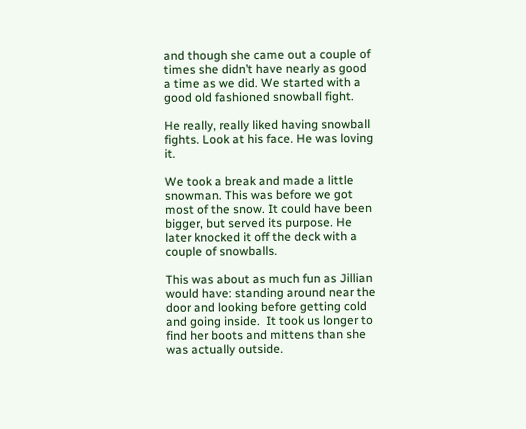and though she came out a couple of times she didn’t have nearly as good a time as we did. We started with a good old fashioned snowball fight.

He really, really liked having snowball fights. Look at his face. He was loving it.

We took a break and made a little snowman. This was before we got most of the snow. It could have been bigger, but served its purpose. He later knocked it off the deck with a couple of snowballs.

This was about as much fun as Jillian would have: standing around near the door and looking before getting cold and going inside.  It took us longer to find her boots and mittens than she was actually outside.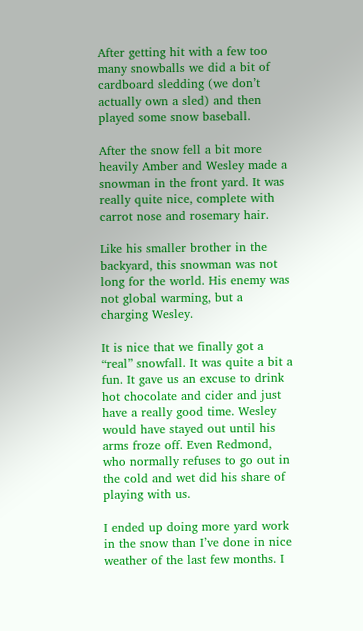After getting hit with a few too many snowballs we did a bit of cardboard sledding (we don’t actually own a sled) and then played some snow baseball.

After the snow fell a bit more heavily Amber and Wesley made a snowman in the front yard. It was really quite nice, complete with carrot nose and rosemary hair.

Like his smaller brother in the backyard, this snowman was not long for the world. His enemy was not global warming, but a charging Wesley.

It is nice that we finally got a “real” snowfall. It was quite a bit a fun. It gave us an excuse to drink hot chocolate and cider and just have a really good time. Wesley would have stayed out until his arms froze off. Even Redmond, who normally refuses to go out in the cold and wet did his share of playing with us.

I ended up doing more yard work in the snow than I’ve done in nice weather of the last few months. I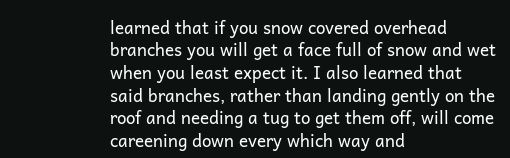learned that if you snow covered overhead branches you will get a face full of snow and wet when you least expect it. I also learned that said branches, rather than landing gently on the roof and needing a tug to get them off, will come careening down every which way and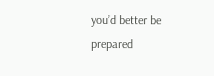you’d better be prepared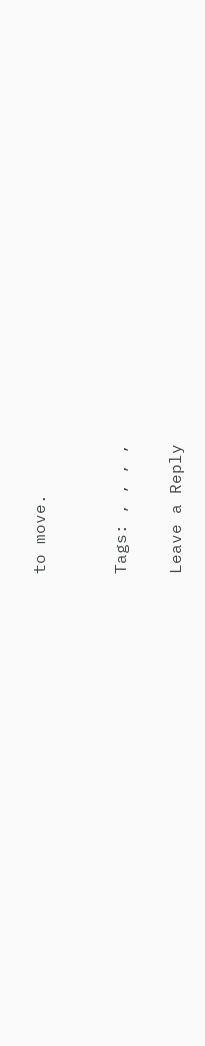to move.


Tags: , , , ,

Leave a Reply